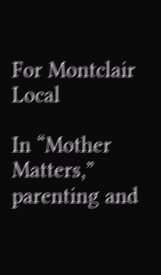For Montclair Local

In “Mother Matters,” parenting and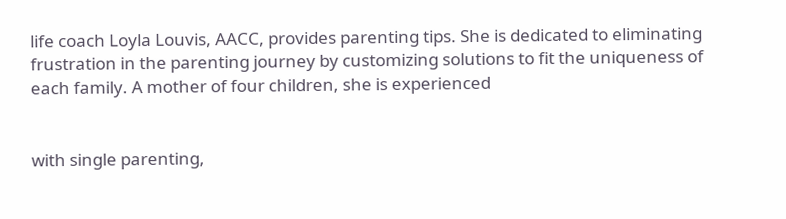life coach Loyla Louvis, AACC, provides parenting tips. She is dedicated to eliminating frustration in the parenting journey by customizing solutions to fit the uniqueness of each family. A mother of four children, she is experienced


with single parenting,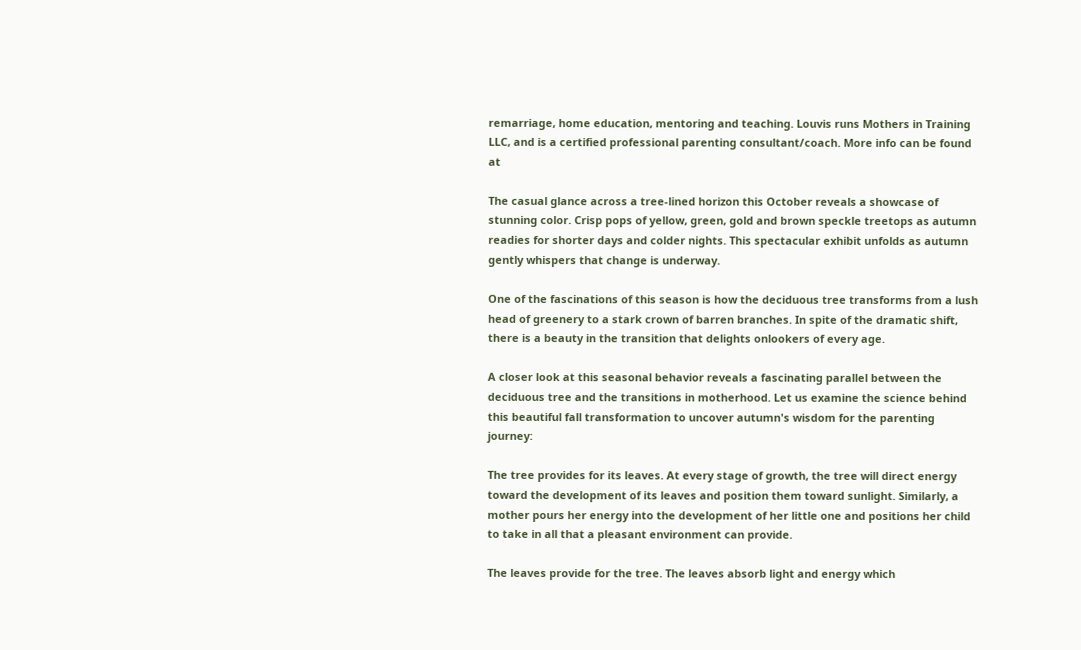remarriage, home education, mentoring and teaching. Louvis runs Mothers in Training LLC, and is a certified professional parenting consultant/coach. More info can be found at

The casual glance across a tree-lined horizon this October reveals a showcase of stunning color. Crisp pops of yellow, green, gold and brown speckle treetops as autumn readies for shorter days and colder nights. This spectacular exhibit unfolds as autumn gently whispers that change is underway.

One of the fascinations of this season is how the deciduous tree transforms from a lush head of greenery to a stark crown of barren branches. In spite of the dramatic shift, there is a beauty in the transition that delights onlookers of every age.

A closer look at this seasonal behavior reveals a fascinating parallel between the deciduous tree and the transitions in motherhood. Let us examine the science behind this beautiful fall transformation to uncover autumn's wisdom for the parenting journey:

The tree provides for its leaves. At every stage of growth, the tree will direct energy toward the development of its leaves and position them toward sunlight. Similarly, a mother pours her energy into the development of her little one and positions her child to take in all that a pleasant environment can provide.

The leaves provide for the tree. The leaves absorb light and energy which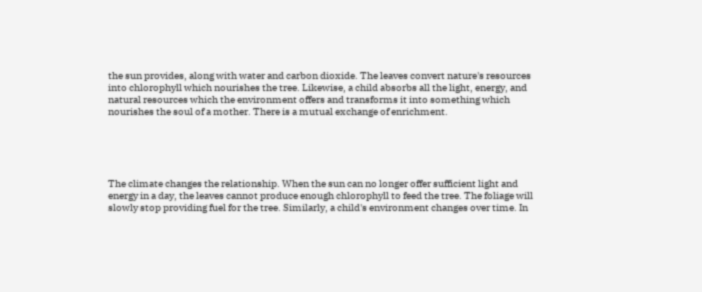the sun provides, along with water and carbon dioxide. The leaves convert nature's resources into chlorophyll which nourishes the tree. Likewise, a child absorbs all the light, energy, and natural resources which the environment offers and transforms it into something which nourishes the soul of a mother. There is a mutual exchange of enrichment.





The climate changes the relationship. When the sun can no longer offer sufficient light and energy in a day, the leaves cannot produce enough chlorophyll to feed the tree. The foliage will slowly stop providing fuel for the tree. Similarly, a child's environment changes over time. In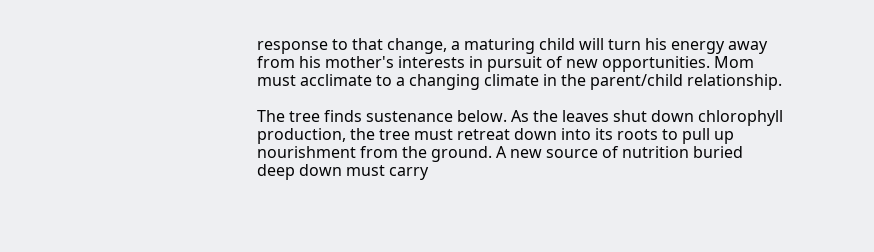response to that change, a maturing child will turn his energy away from his mother's interests in pursuit of new opportunities. Mom must acclimate to a changing climate in the parent/child relationship.

The tree finds sustenance below. As the leaves shut down chlorophyll production, the tree must retreat down into its roots to pull up nourishment from the ground. A new source of nutrition buried deep down must carry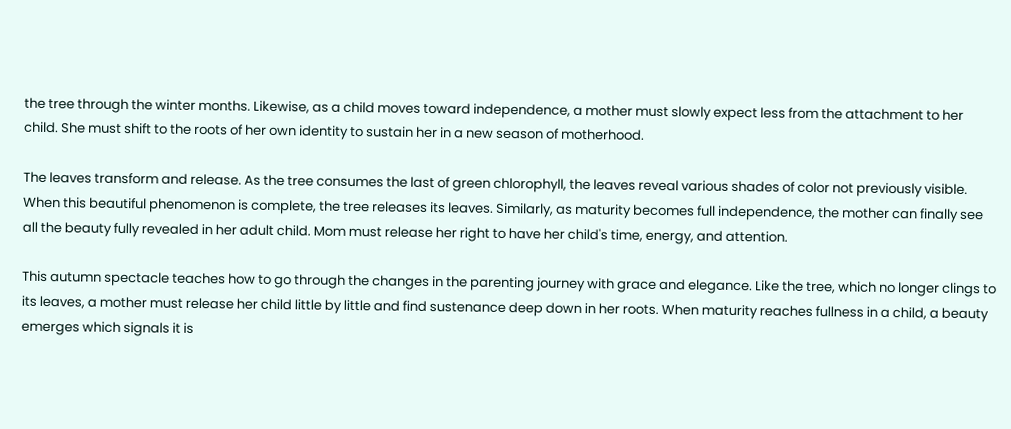the tree through the winter months. Likewise, as a child moves toward independence, a mother must slowly expect less from the attachment to her child. She must shift to the roots of her own identity to sustain her in a new season of motherhood.

The leaves transform and release. As the tree consumes the last of green chlorophyll, the leaves reveal various shades of color not previously visible. When this beautiful phenomenon is complete, the tree releases its leaves. Similarly, as maturity becomes full independence, the mother can finally see all the beauty fully revealed in her adult child. Mom must release her right to have her child's time, energy, and attention.

This autumn spectacle teaches how to go through the changes in the parenting journey with grace and elegance. Like the tree, which no longer clings to its leaves, a mother must release her child little by little and find sustenance deep down in her roots. When maturity reaches fullness in a child, a beauty emerges which signals it is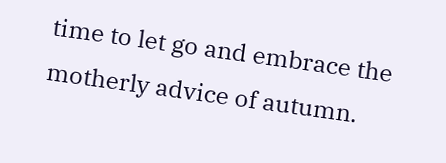time to let go and embrace the motherly advice of autumn.